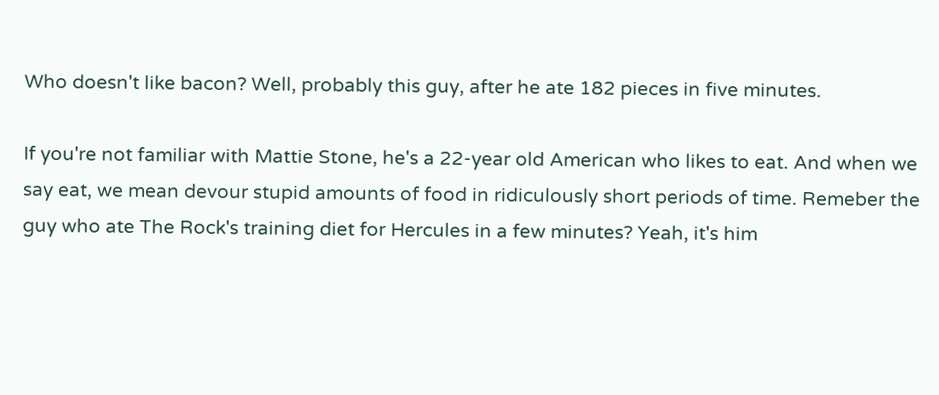Who doesn't like bacon? Well, probably this guy, after he ate 182 pieces in five minutes.

If you're not familiar with Mattie Stone, he's a 22-year old American who likes to eat. And when we say eat, we mean devour stupid amounts of food in ridiculously short periods of time. Remeber the guy who ate The Rock's training diet for Hercules in a few minutes? Yeah, it's him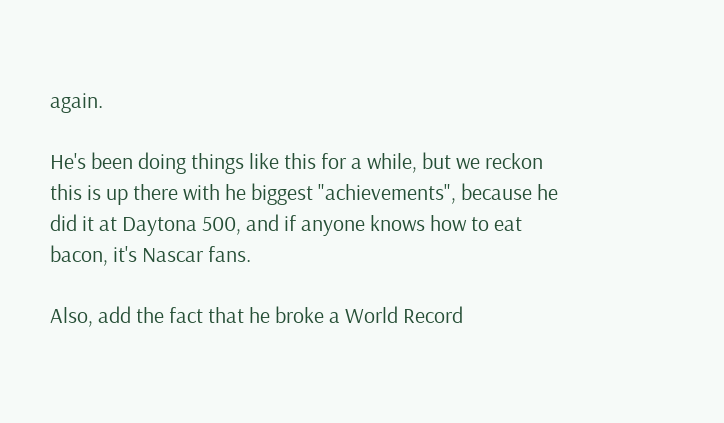again.

He's been doing things like this for a while, but we reckon this is up there with he biggest "achievements", because he did it at Daytona 500, and if anyone knows how to eat bacon, it's Nascar fans.

Also, add the fact that he broke a World Record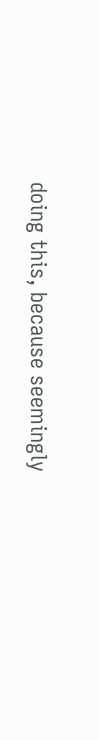doing this, because seemingly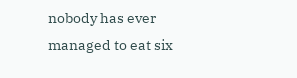nobody has ever managed to eat six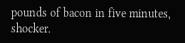pounds of bacon in five minutes, shocker.